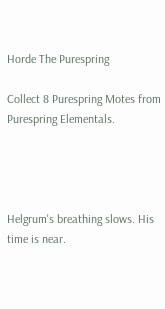Horde The Purespring

Collect 8 Purespring Motes from Purespring Elementals.




Helgrum's breathing slows. His time is near.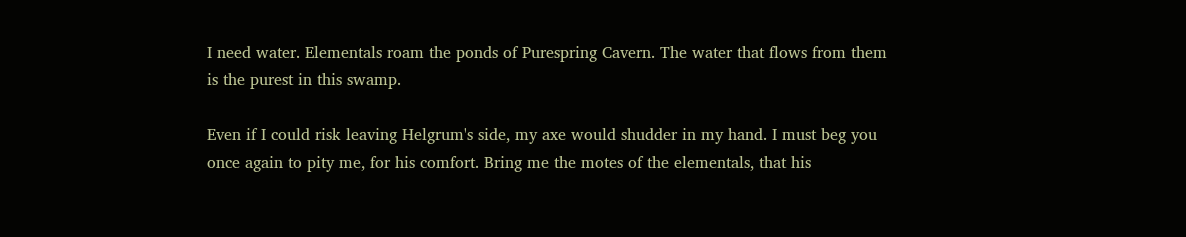I need water. Elementals roam the ponds of Purespring Cavern. The water that flows from them is the purest in this swamp.

Even if I could risk leaving Helgrum's side, my axe would shudder in my hand. I must beg you once again to pity me, for his comfort. Bring me the motes of the elementals, that his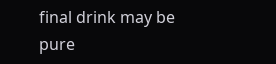final drink may be pure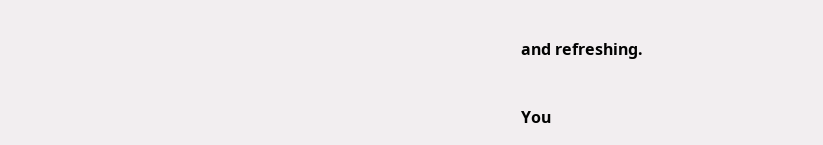and refreshing.


You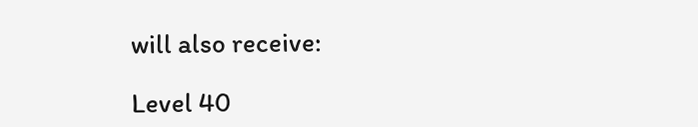will also receive:

Level 40